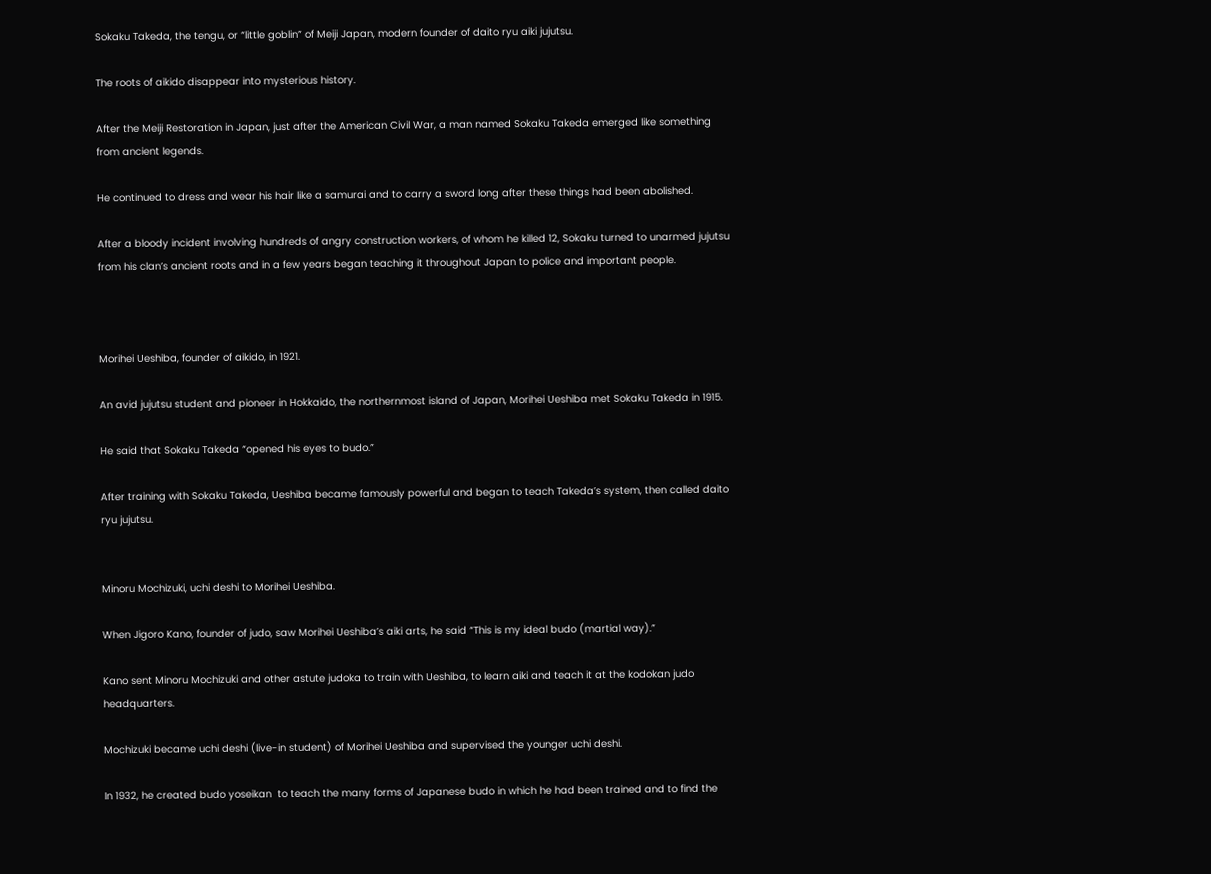Sokaku Takeda, the tengu, or “little goblin” of Meiji Japan, modern founder of daito ryu aiki jujutsu.

The roots of aikido disappear into mysterious history.

After the Meiji Restoration in Japan, just after the American Civil War, a man named Sokaku Takeda emerged like something from ancient legends.

He continued to dress and wear his hair like a samurai and to carry a sword long after these things had been abolished.

After a bloody incident involving hundreds of angry construction workers, of whom he killed 12, Sokaku turned to unarmed jujutsu from his clan’s ancient roots and in a few years began teaching it throughout Japan to police and important people.



Morihei Ueshiba, founder of aikido, in 1921.

An avid jujutsu student and pioneer in Hokkaido, the northernmost island of Japan, Morihei Ueshiba met Sokaku Takeda in 1915.

He said that Sokaku Takeda “opened his eyes to budo.”

After training with Sokaku Takeda, Ueshiba became famously powerful and began to teach Takeda’s system, then called daito ryu jujutsu.


Minoru Mochizuki, uchi deshi to Morihei Ueshiba.

When Jigoro Kano, founder of judo, saw Morihei Ueshiba’s aiki arts, he said “This is my ideal budo (martial way).”

Kano sent Minoru Mochizuki and other astute judoka to train with Ueshiba, to learn aiki and teach it at the kodokan judo headquarters.

Mochizuki became uchi deshi (live-in student) of Morihei Ueshiba and supervised the younger uchi deshi.

In 1932, he created budo yoseikan  to teach the many forms of Japanese budo in which he had been trained and to find the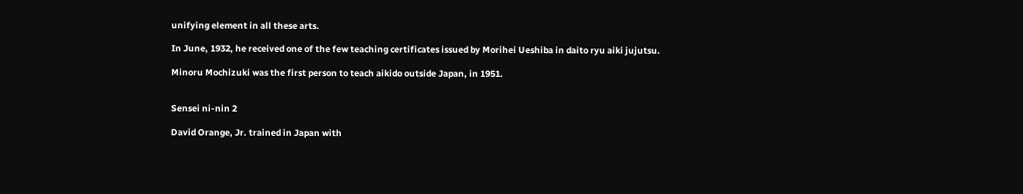unifying element in all these arts.

In June, 1932, he received one of the few teaching certificates issued by Morihei Ueshiba in daito ryu aiki jujutsu.

Minoru Mochizuki was the first person to teach aikido outside Japan, in 1951.


Sensei ni-nin 2

David Orange, Jr. trained in Japan with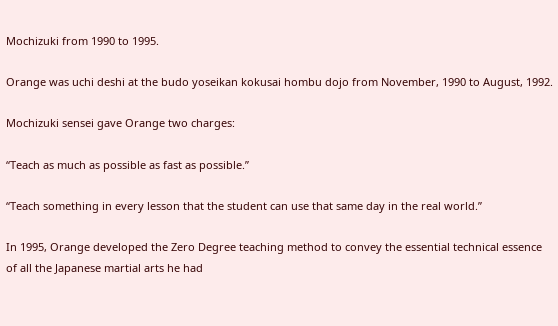Mochizuki from 1990 to 1995.

Orange was uchi deshi at the budo yoseikan kokusai hombu dojo from November, 1990 to August, 1992.

Mochizuki sensei gave Orange two charges:

“Teach as much as possible as fast as possible.”

“Teach something in every lesson that the student can use that same day in the real world.”

In 1995, Orange developed the Zero Degree teaching method to convey the essential technical essence  of all the Japanese martial arts he had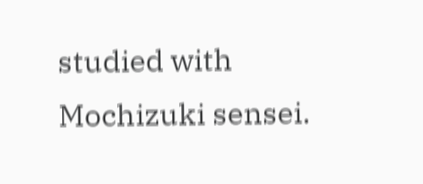studied with Mochizuki sensei.